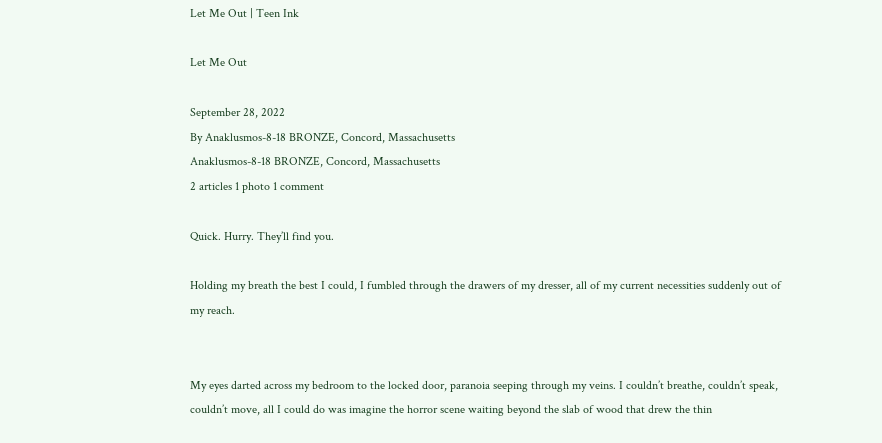Let Me Out | Teen Ink

Let Me Out

September 28, 2022
By Anaklusmos-8-18 BRONZE, Concord, Massachusetts
Anaklusmos-8-18 BRONZE, Concord, Massachusetts
2 articles 1 photo 1 comment

Quick. Hurry. They’ll find you.

Holding my breath the best I could, I fumbled through the drawers of my dresser, all of my current necessities suddenly out of my reach.


My eyes darted across my bedroom to the locked door, paranoia seeping through my veins. I couldn’t breathe, couldn’t speak, couldn’t move, all I could do was imagine the horror scene waiting beyond the slab of wood that drew the thin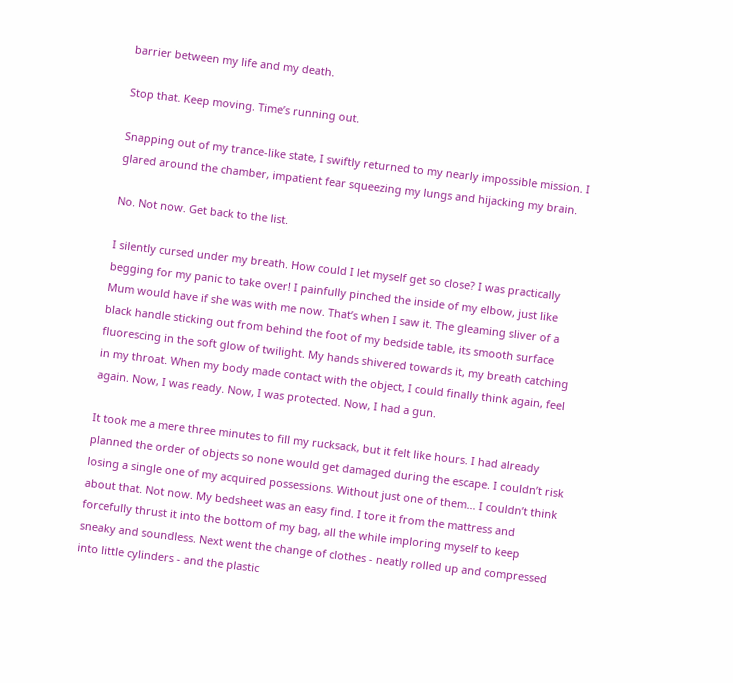barrier between my life and my death.

Stop that. Keep moving. Time’s running out.

Snapping out of my trance-like state, I swiftly returned to my nearly impossible mission. I glared around the chamber, impatient fear squeezing my lungs and hijacking my brain.

No. Not now. Get back to the list.

I silently cursed under my breath. How could I let myself get so close? I was practically begging for my panic to take over! I painfully pinched the inside of my elbow, just like Mum would have if she was with me now. That’s when I saw it. The gleaming sliver of a black handle sticking out from behind the foot of my bedside table, its smooth surface fluorescing in the soft glow of twilight. My hands shivered towards it, my breath catching in my throat. When my body made contact with the object, I could finally think again, feel again. Now, I was ready. Now, I was protected. Now, I had a gun.

It took me a mere three minutes to fill my rucksack, but it felt like hours. I had already planned the order of objects so none would get damaged during the escape. I couldn’t risk losing a single one of my acquired possessions. Without just one of them... I couldn’t think about that. Not now. My bedsheet was an easy find. I tore it from the mattress and forcefully thrust it into the bottom of my bag, all the while imploring myself to keep sneaky and soundless. Next went the change of clothes - neatly rolled up and compressed into little cylinders - and the plastic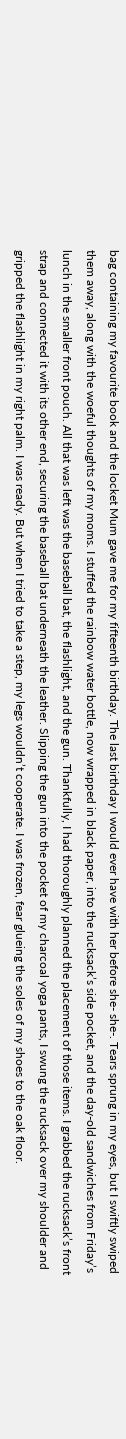bag containing my favourite book and the locket Mum gave me for my fifteenth birthday. The last birthday I would ever have with her before she- she-. Tears sprung in my eyes, but I swiftly swiped them away, along with the woeful thoughts of my moms. I stuffed the rainbow water bottle, now wrapped in black paper, into the rucksack’s side pocket, and the day-old sandwiches from Friday’s lunch in the smaller front pouch. All that was left was the baseball bat, the flashlight, and the gun. Thankfully, I had thoroughly planned the placement of those items. I grabbed the rucksack’s front strap and connected it with its other end, securing the baseball bat underneath the leather. Slipping the gun into the pocket of my charcoal yoga pants, I swung the rucksack over my shoulder and gripped the flashlight in my right palm. I was ready. But when I tried to take a step, my legs wouldn’t cooperate. I was frozen, fear glueing the soles of my shoes to the oak floor.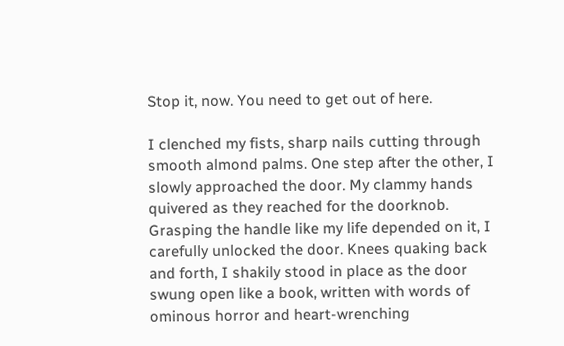Stop it, now. You need to get out of here.

I clenched my fists, sharp nails cutting through smooth almond palms. One step after the other, I slowly approached the door. My clammy hands quivered as they reached for the doorknob. Grasping the handle like my life depended on it, I carefully unlocked the door. Knees quaking back and forth, I shakily stood in place as the door swung open like a book, written with words of ominous horror and heart-wrenching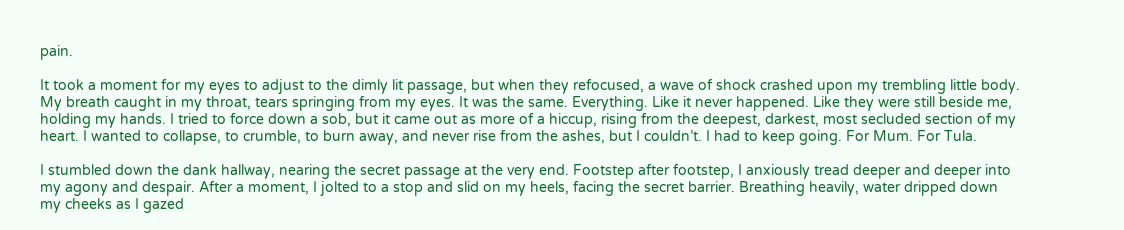pain.

It took a moment for my eyes to adjust to the dimly lit passage, but when they refocused, a wave of shock crashed upon my trembling little body. My breath caught in my throat, tears springing from my eyes. It was the same. Everything. Like it never happened. Like they were still beside me, holding my hands. I tried to force down a sob, but it came out as more of a hiccup, rising from the deepest, darkest, most secluded section of my heart. I wanted to collapse, to crumble, to burn away, and never rise from the ashes, but I couldn’t. I had to keep going. For Mum. For Tula.

I stumbled down the dank hallway, nearing the secret passage at the very end. Footstep after footstep, I anxiously tread deeper and deeper into my agony and despair. After a moment, I jolted to a stop and slid on my heels, facing the secret barrier. Breathing heavily, water dripped down my cheeks as I gazed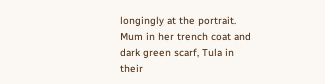longingly at the portrait. Mum in her trench coat and dark green scarf, Tula in their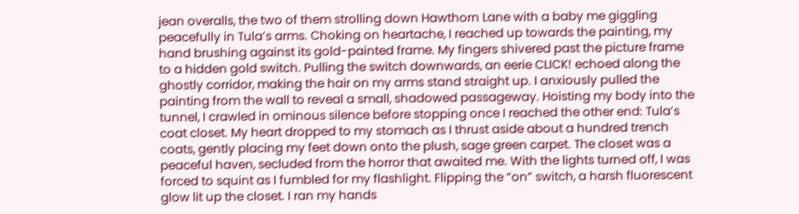jean overalls, the two of them strolling down Hawthorn Lane with a baby me giggling peacefully in Tula’s arms. Choking on heartache, I reached up towards the painting, my hand brushing against its gold-painted frame. My fingers shivered past the picture frame to a hidden gold switch. Pulling the switch downwards, an eerie CLICK! echoed along the ghostly corridor, making the hair on my arms stand straight up. I anxiously pulled the painting from the wall to reveal a small, shadowed passageway. Hoisting my body into the tunnel, I crawled in ominous silence before stopping once I reached the other end: Tula’s coat closet. My heart dropped to my stomach as I thrust aside about a hundred trench coats, gently placing my feet down onto the plush, sage green carpet. The closet was a peaceful haven, secluded from the horror that awaited me. With the lights turned off, I was forced to squint as I fumbled for my flashlight. Flipping the “on” switch, a harsh fluorescent glow lit up the closet. I ran my hands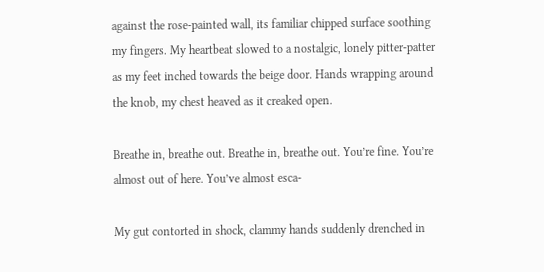against the rose-painted wall, its familiar chipped surface soothing my fingers. My heartbeat slowed to a nostalgic, lonely pitter-patter as my feet inched towards the beige door. Hands wrapping around the knob, my chest heaved as it creaked open.

Breathe in, breathe out. Breathe in, breathe out. You’re fine. You’re almost out of here. You’ve almost esca-

My gut contorted in shock, clammy hands suddenly drenched in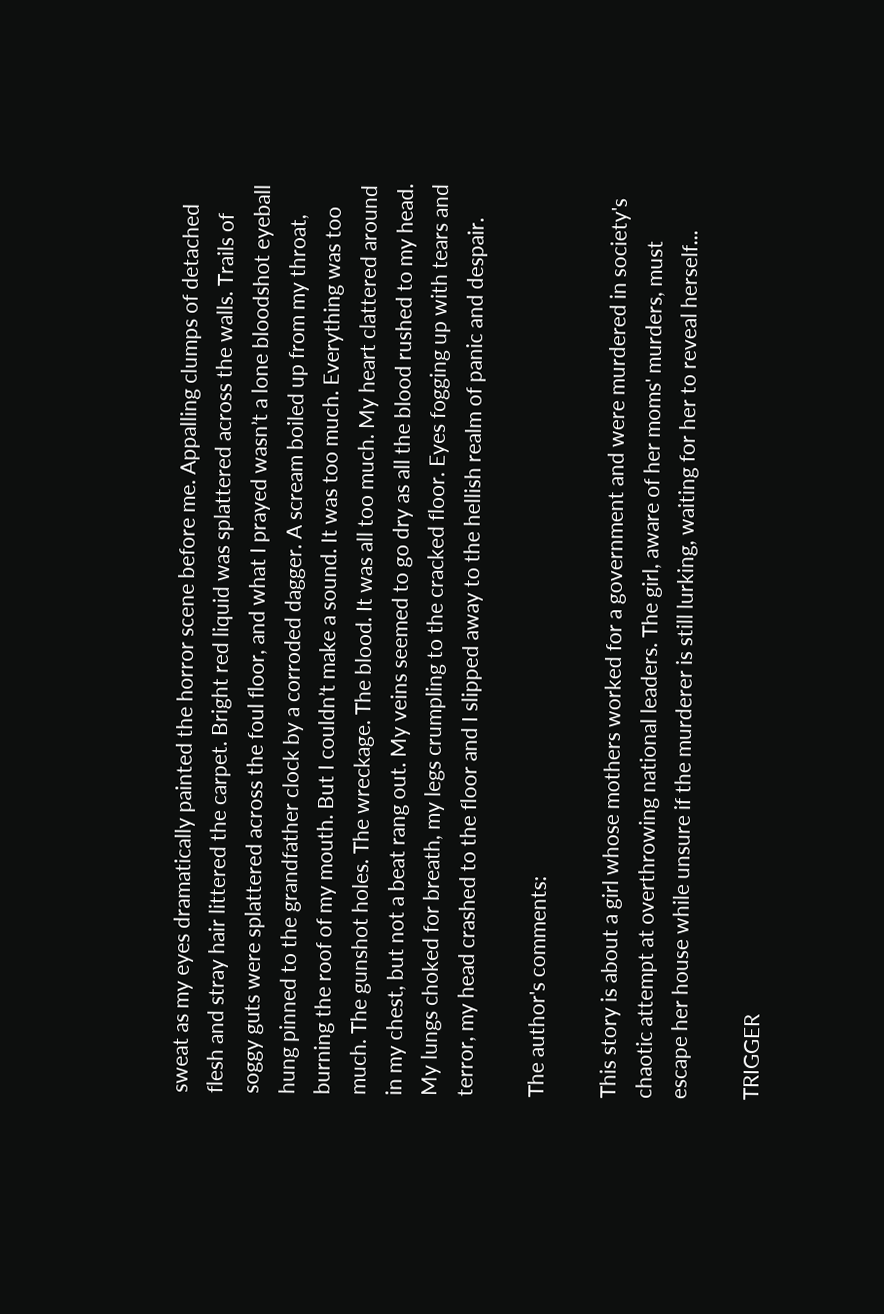sweat as my eyes dramatically painted the horror scene before me. Appalling clumps of detached flesh and stray hair littered the carpet. Bright red liquid was splattered across the walls. Trails of soggy guts were splattered across the foul floor, and what I prayed wasn’t a lone bloodshot eyeball hung pinned to the grandfather clock by a corroded dagger. A scream boiled up from my throat, burning the roof of my mouth. But I couldn’t make a sound. It was too much. Everything was too much. The gunshot holes. The wreckage. The blood. It was all too much. My heart clattered around in my chest, but not a beat rang out. My veins seemed to go dry as all the blood rushed to my head. My lungs choked for breath, my legs crumpling to the cracked floor. Eyes fogging up with tears and terror, my head crashed to the floor and I slipped away to the hellish realm of panic and despair.

The author's comments:

This story is about a girl whose mothers worked for a government and were murdered in society's chaotic attempt at overthrowing national leaders. The girl, aware of her moms' murders, must escape her house while unsure if the murderer is still lurking, waiting for her to reveal herself...

TRIGGER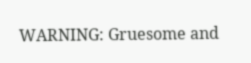WARNING: Gruesome and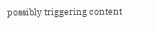possibly triggering content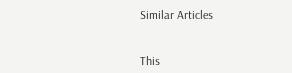Similar Articles


This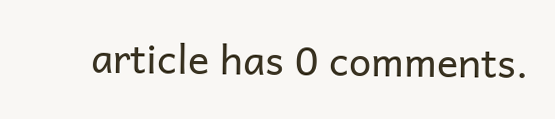article has 0 comments.